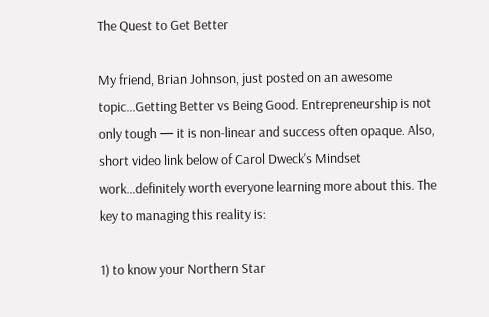The Quest to Get Better

My friend, Brian Johnson, just posted on an awesome topic…Getting Better vs Being Good. Entrepreneurship is not only tough — it is non-linear and success often opaque. Also, short video link below of Carol Dweck's Mindset work…definitely worth everyone learning more about this. The key to managing this reality is:

1) to know your Northern Star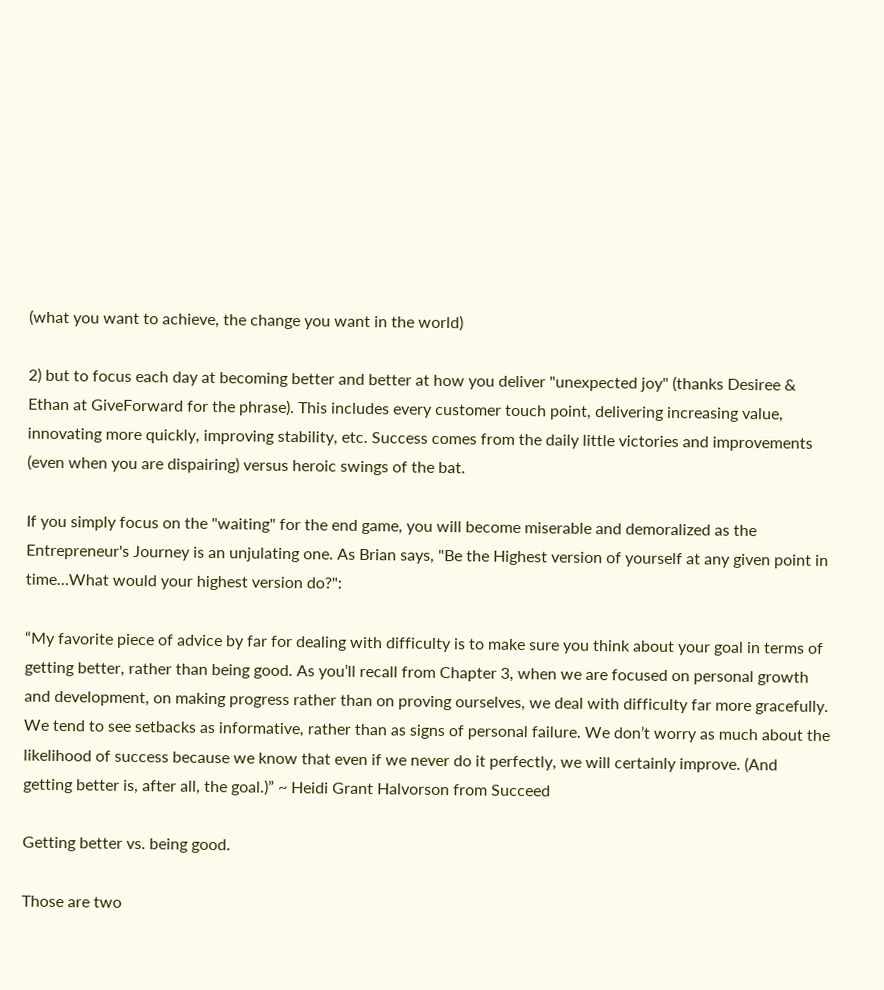(what you want to achieve, the change you want in the world)

2) but to focus each day at becoming better and better at how you deliver "unexpected joy" (thanks Desiree & Ethan at GiveForward for the phrase). This includes every customer touch point, delivering increasing value, innovating more quickly, improving stability, etc. Success comes from the daily little victories and improvements (even when you are dispairing) versus heroic swings of the bat.

If you simply focus on the "waiting" for the end game, you will become miserable and demoralized as the Entrepreneur's Journey is an unjulating one. As Brian says, "Be the Highest version of yourself at any given point in time…What would your highest version do?":

“My favorite piece of advice by far for dealing with difficulty is to make sure you think about your goal in terms of getting better, rather than being good. As you’ll recall from Chapter 3, when we are focused on personal growth and development, on making progress rather than on proving ourselves, we deal with difficulty far more gracefully. We tend to see setbacks as informative, rather than as signs of personal failure. We don’t worry as much about the likelihood of success because we know that even if we never do it perfectly, we will certainly improve. (And getting better is, after all, the goal.)” ~ Heidi Grant Halvorson from Succeed

Getting better vs. being good.

Those are two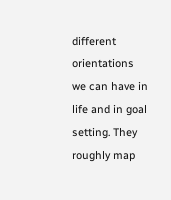different orientations we can have in life and in goal setting. They roughly map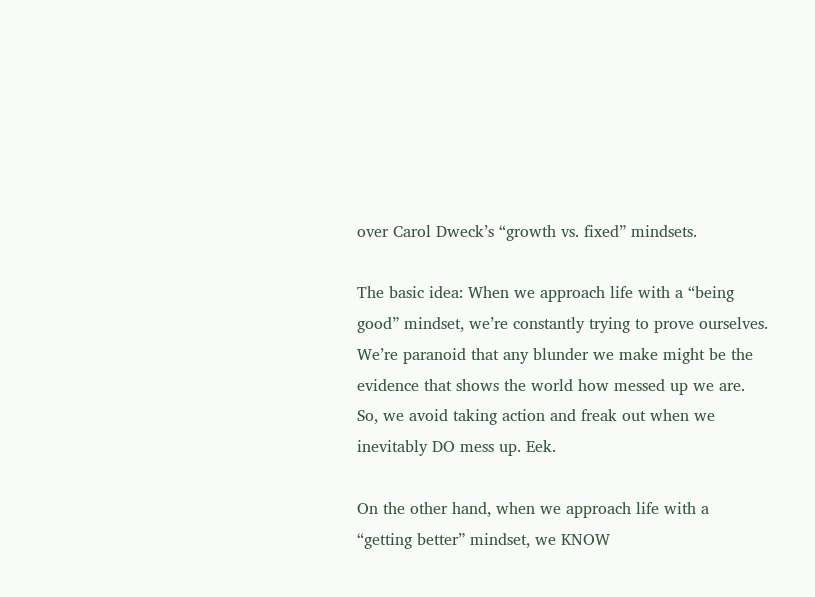over Carol Dweck’s “growth vs. fixed” mindsets.

The basic idea: When we approach life with a “being good” mindset, we’re constantly trying to prove ourselves. We’re paranoid that any blunder we make might be the evidence that shows the world how messed up we are. So, we avoid taking action and freak out when we inevitably DO mess up. Eek.

On the other hand, when we approach life with a “getting better” mindset, we KNOW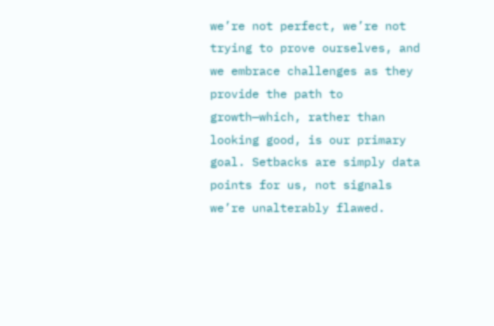we’re not perfect, we’re not trying to prove ourselves, and we embrace challenges as they provide the path to growth—which, rather than looking good, is our primary goal. Setbacks are simply data points for us, not signals we’re unalterably flawed.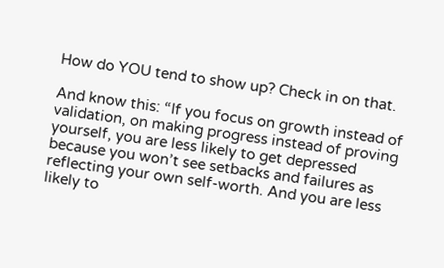How do YOU tend to show up? Check in on that.

And know this: “If you focus on growth instead of validation, on making progress instead of proving yourself, you are less likely to get depressed because you won’t see setbacks and failures as reflecting your own self-worth. And you are less likely to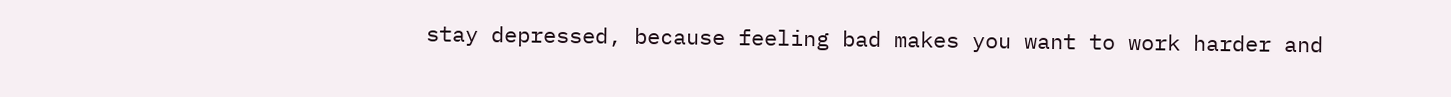stay depressed, because feeling bad makes you want to work harder and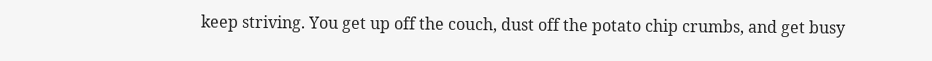keep striving. You get up off the couch, dust off the potato chip crumbs, and get busy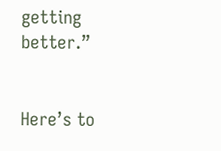getting better.”


Here’s to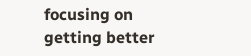focusing on getting better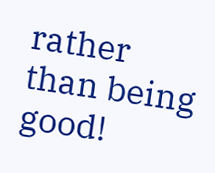rather than being good!